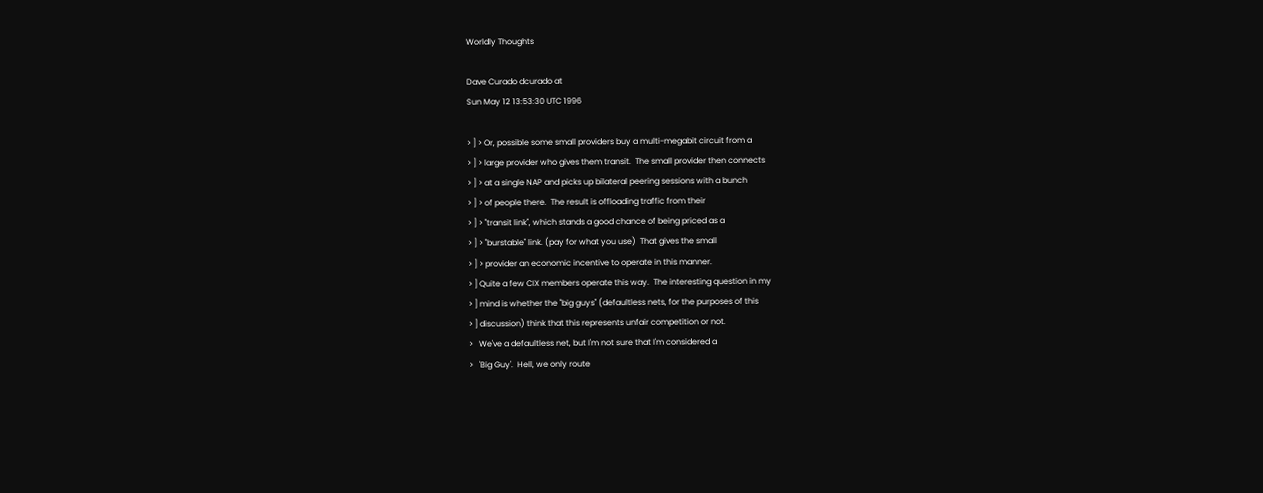Worldly Thoughts

Dave Curado dcurado at
Sun May 12 13:53:30 UTC 1996

> ] > Or, possible some small providers buy a multi-megabit circuit from a
> ] > large provider who gives them transit.  The small provider then connects
> ] > at a single NAP and picks up bilateral peering sessions with a bunch
> ] > of people there.  The result is offloading traffic from their
> ] > "transit link", which stands a good chance of being priced as a
> ] > "burstable" link. (pay for what you use)  That gives the small
> ] > provider an economic incentive to operate in this manner.
> ] Quite a few CIX members operate this way.  The interesting question in my
> ] mind is whether the "big guys" (defaultless nets, for the purposes of this
> ] discussion) think that this represents unfair competition or not.
>   We've a defaultless net, but I'm not sure that I'm considered a
>   'Big Guy'.  Hell, we only route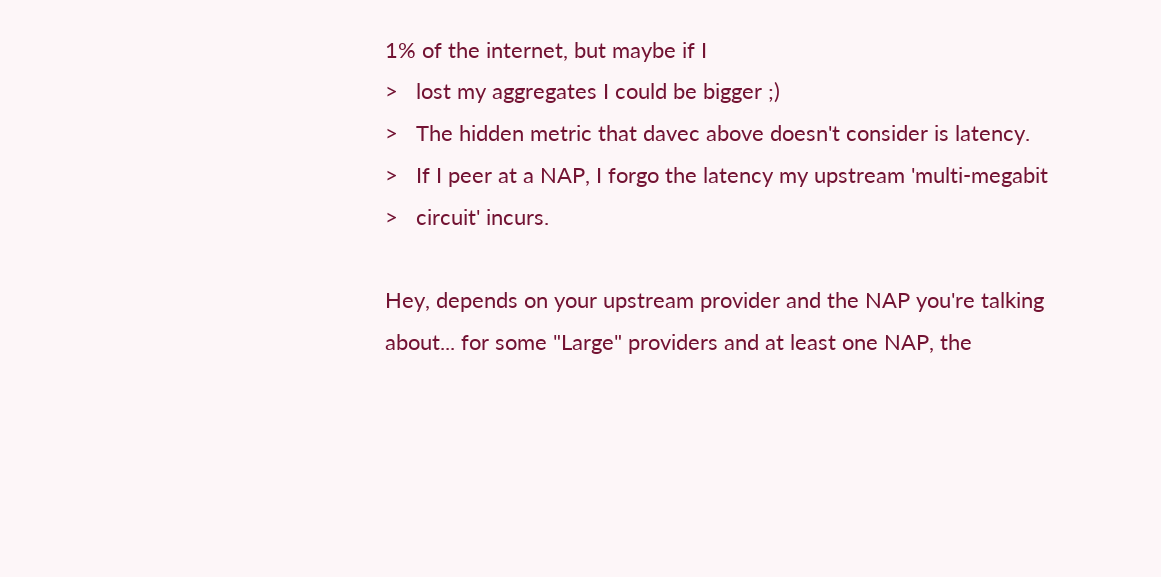1% of the internet, but maybe if I
>   lost my aggregates I could be bigger ;)
>   The hidden metric that davec above doesn't consider is latency.
>   If I peer at a NAP, I forgo the latency my upstream 'multi-megabit
>   circuit' incurs.

Hey, depends on your upstream provider and the NAP you're talking
about... for some "Large" providers and at least one NAP, the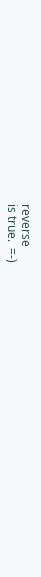reverse
is true.  =-)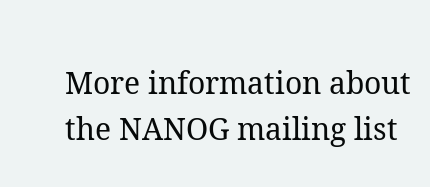More information about the NANOG mailing list